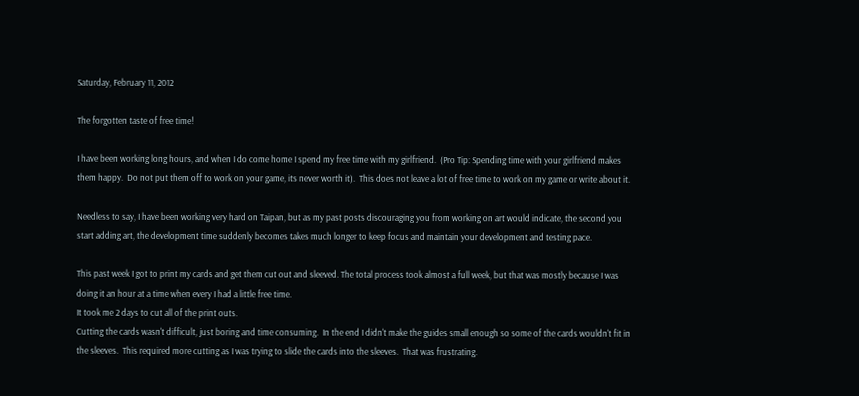Saturday, February 11, 2012

The forgotten taste of free time!

I have been working long hours, and when I do come home I spend my free time with my girlfriend.  (Pro Tip: Spending time with your girlfriend makes them happy.  Do not put them off to work on your game, its never worth it).  This does not leave a lot of free time to work on my game or write about it.

Needless to say, I have been working very hard on Taipan, but as my past posts discouraging you from working on art would indicate, the second you start adding art, the development time suddenly becomes takes much longer to keep focus and maintain your development and testing pace.

This past week I got to print my cards and get them cut out and sleeved. The total process took almost a full week, but that was mostly because I was doing it an hour at a time when every I had a little free time.
It took me 2 days to cut all of the print outs.
Cutting the cards wasn't difficult, just boring and time consuming.  In the end I didn't make the guides small enough so some of the cards wouldn't fit in the sleeves.  This required more cutting as I was trying to slide the cards into the sleeves.  That was frustrating.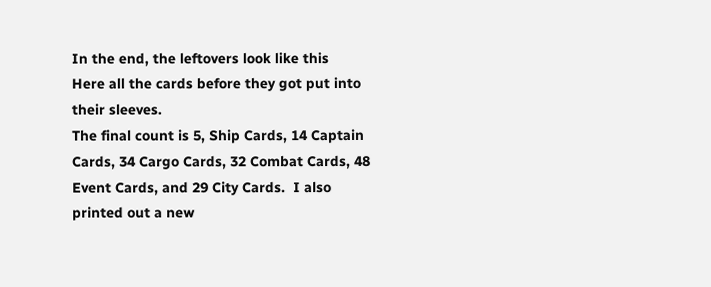In the end, the leftovers look like this
Here all the cards before they got put into their sleeves.
The final count is 5, Ship Cards, 14 Captain Cards, 34 Cargo Cards, 32 Combat Cards, 48 Event Cards, and 29 City Cards.  I also printed out a new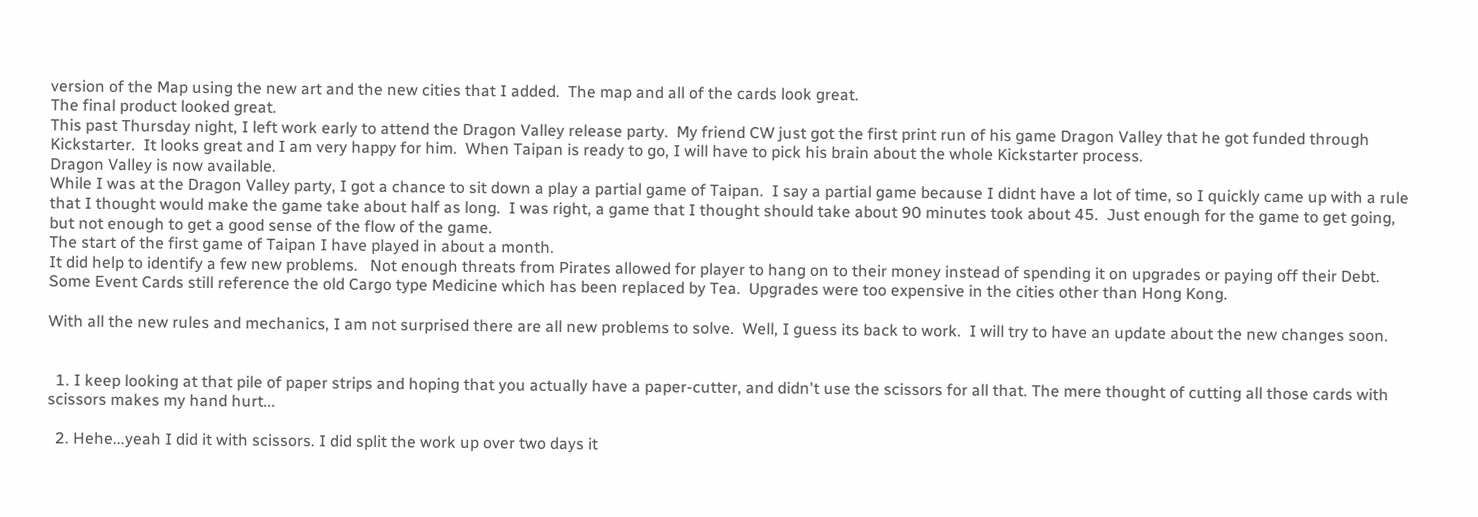version of the Map using the new art and the new cities that I added.  The map and all of the cards look great.
The final product looked great.
This past Thursday night, I left work early to attend the Dragon Valley release party.  My friend CW just got the first print run of his game Dragon Valley that he got funded through Kickstarter.  It looks great and I am very happy for him.  When Taipan is ready to go, I will have to pick his brain about the whole Kickstarter process.
Dragon Valley is now available.
While I was at the Dragon Valley party, I got a chance to sit down a play a partial game of Taipan.  I say a partial game because I didnt have a lot of time, so I quickly came up with a rule that I thought would make the game take about half as long.  I was right, a game that I thought should take about 90 minutes took about 45.  Just enough for the game to get going, but not enough to get a good sense of the flow of the game.
The start of the first game of Taipan I have played in about a month.
It did help to identify a few new problems.   Not enough threats from Pirates allowed for player to hang on to their money instead of spending it on upgrades or paying off their Debt.  Some Event Cards still reference the old Cargo type Medicine which has been replaced by Tea.  Upgrades were too expensive in the cities other than Hong Kong.

With all the new rules and mechanics, I am not surprised there are all new problems to solve.  Well, I guess its back to work.  I will try to have an update about the new changes soon.


  1. I keep looking at that pile of paper strips and hoping that you actually have a paper-cutter, and didn't use the scissors for all that. The mere thought of cutting all those cards with scissors makes my hand hurt...

  2. Hehe...yeah I did it with scissors. I did split the work up over two days it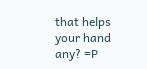that helps your hand any? =P